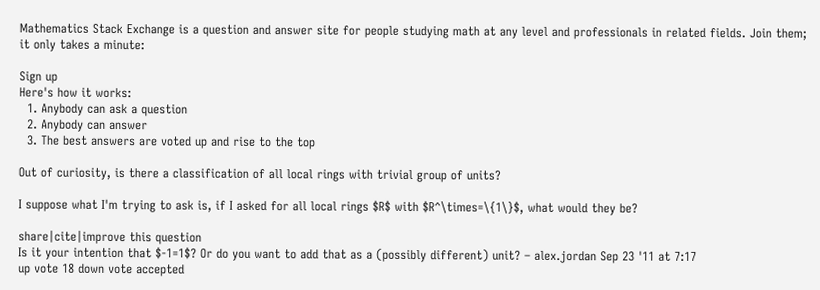Mathematics Stack Exchange is a question and answer site for people studying math at any level and professionals in related fields. Join them; it only takes a minute:

Sign up
Here's how it works:
  1. Anybody can ask a question
  2. Anybody can answer
  3. The best answers are voted up and rise to the top

Out of curiosity, is there a classification of all local rings with trivial group of units?

I suppose what I'm trying to ask is, if I asked for all local rings $R$ with $R^\times=\{1\}$, what would they be?

share|cite|improve this question
Is it your intention that $-1=1$? Or do you want to add that as a (possibly different) unit? – alex.jordan Sep 23 '11 at 7:17
up vote 18 down vote accepted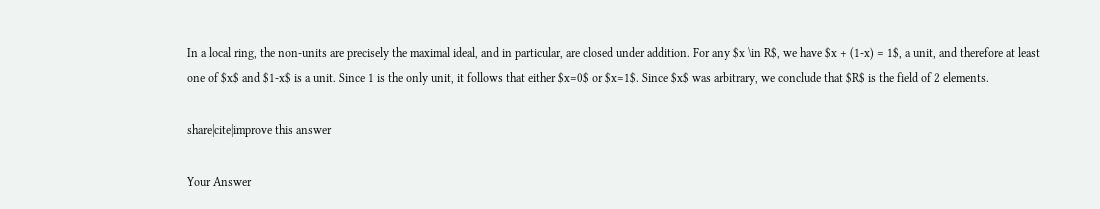In a local ring, the non-units are precisely the maximal ideal, and in particular, are closed under addition. For any $x \in R$, we have $x + (1-x) = 1$, a unit, and therefore at least one of $x$ and $1-x$ is a unit. Since 1 is the only unit, it follows that either $x=0$ or $x=1$. Since $x$ was arbitrary, we conclude that $R$ is the field of 2 elements.

share|cite|improve this answer

Your Answer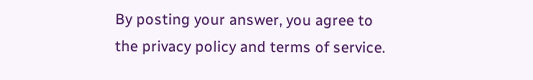By posting your answer, you agree to the privacy policy and terms of service.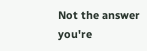Not the answer you're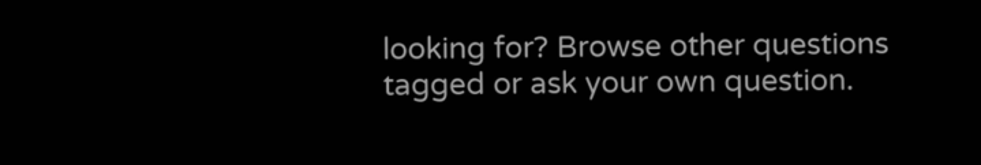looking for? Browse other questions tagged or ask your own question.